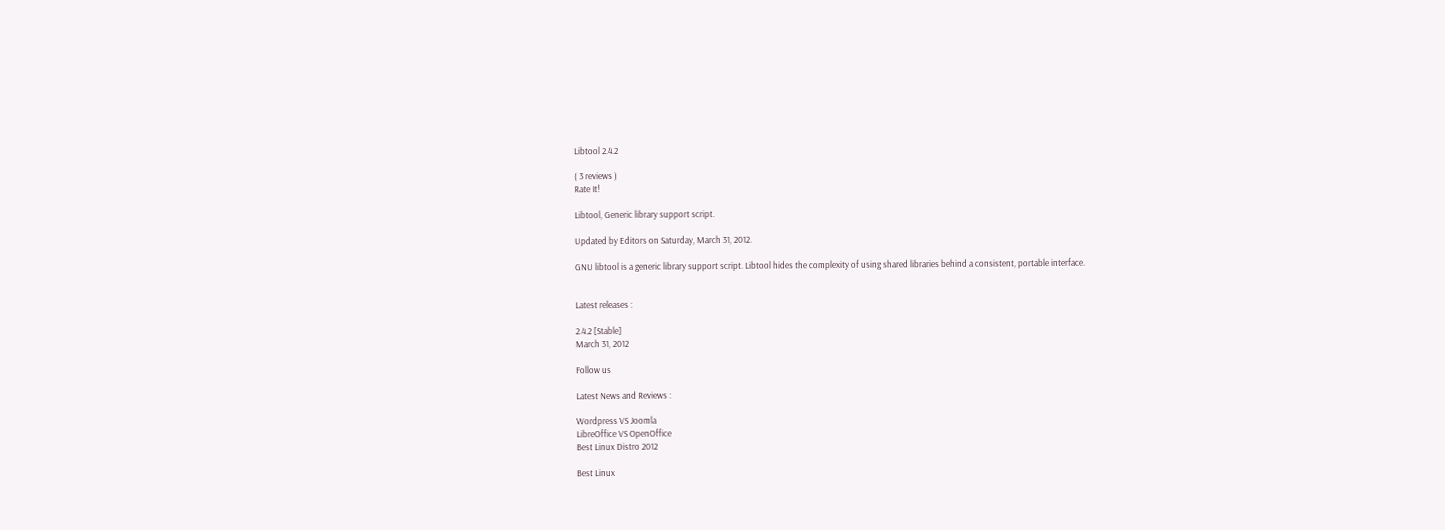Libtool 2.4.2

( 3 reviews )
Rate It!

Libtool, Generic library support script.

Updated by Editors on Saturday, March 31, 2012.

GNU libtool is a generic library support script. Libtool hides the complexity of using shared libraries behind a consistent, portable interface.


Latest releases :

2.4.2 [Stable]
March 31, 2012

Follow us

Latest News and Reviews :

Wordpress VS Joomla
LibreOffice VS OpenOffice
Best Linux Distro 2012

Best Linux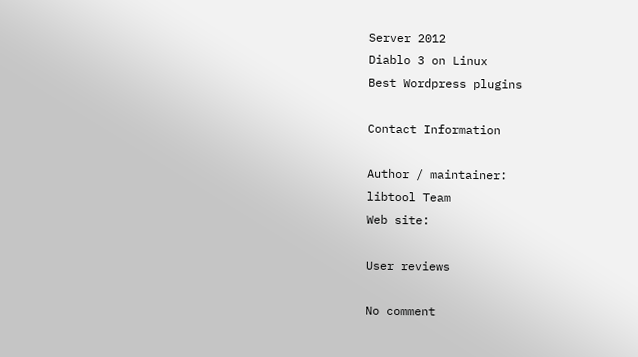Server 2012
Diablo 3 on Linux
Best Wordpress plugins

Contact Information

Author / maintainer:
libtool Team
Web site:

User reviews

No comment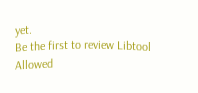yet.
Be the first to review Libtool
Allowed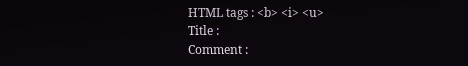HTML tags : <b> <i> <u>
Title :
Comment :